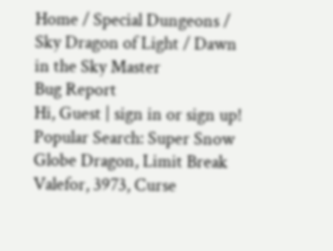Home / Special Dungeons / Sky Dragon of Light / Dawn in the Sky Master
Bug Report
Hi, Guest | sign in or sign up!
Popular Search: Super Snow Globe Dragon, Limit Break Valefor, 3973, Curse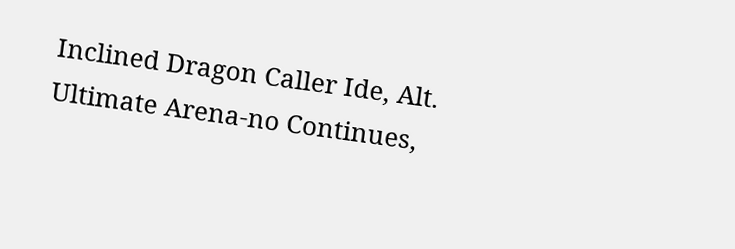Inclined Dragon Caller Ide, Alt. Ultimate Arena-no Continues,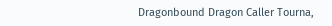Dragonbound Dragon Caller Tourna,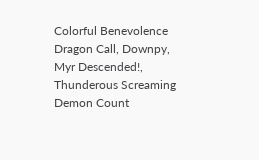Colorful Benevolence Dragon Call, Downpy, Myr Descended!, Thunderous Screaming Demon Count